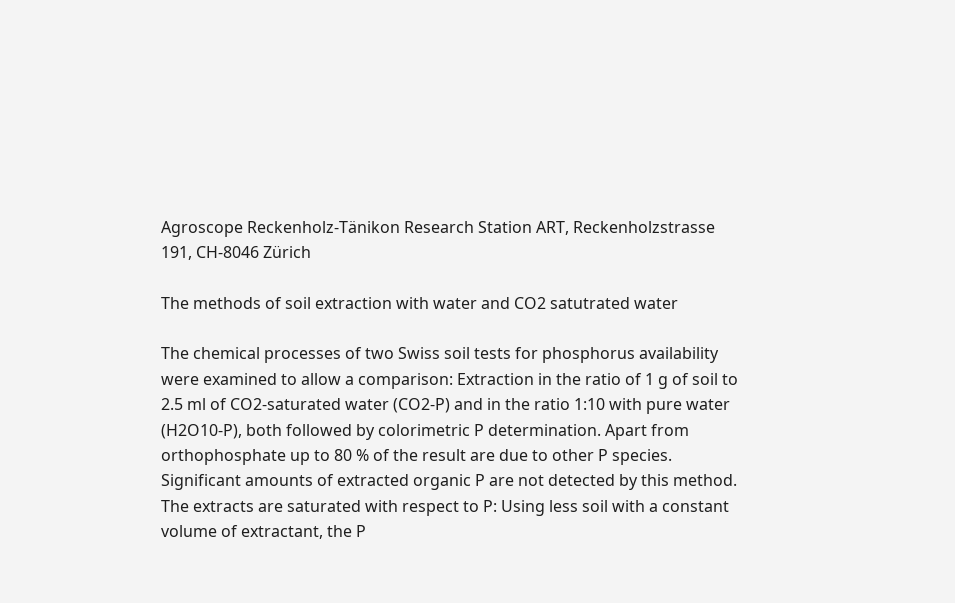Agroscope Reckenholz-Tänikon Research Station ART, Reckenholzstrasse 191, CH-8046 Zürich

The methods of soil extraction with water and CO2 satutrated water

The chemical processes of two Swiss soil tests for phosphorus availability were examined to allow a comparison: Extraction in the ratio of 1 g of soil to 2.5 ml of CO2-saturated water (CO2-P) and in the ratio 1:10 with pure water (H2O10-P), both followed by colorimetric P determination. Apart from orthophosphate up to 80 % of the result are due to other P species. Significant amounts of extracted organic P are not detected by this method. The extracts are saturated with respect to P: Using less soil with a constant volume of extractant, the P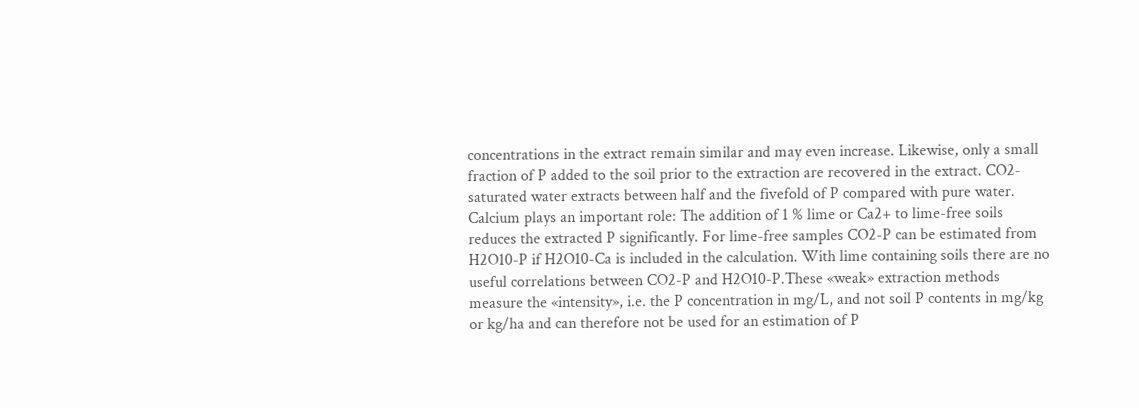concentrations in the extract remain similar and may even increase. Likewise, only a small fraction of P added to the soil prior to the extraction are recovered in the extract. CO2-saturated water extracts between half and the fivefold of P compared with pure water. Calcium plays an important role: The addition of 1 % lime or Ca2+ to lime-free soils reduces the extracted P significantly. For lime-free samples CO2-P can be estimated from H2O10-P if H2O10-Ca is included in the calculation. With lime containing soils there are no useful correlations between CO2-P and H2O10-P.These «weak» extraction methods measure the «intensity», i.e. the P concentration in mg/L, and not soil P contents in mg/kg or kg/ha and can therefore not be used for an estimation of P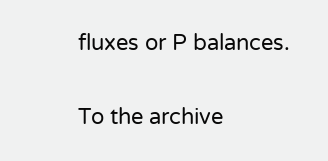fluxes or P balances.

To the archive